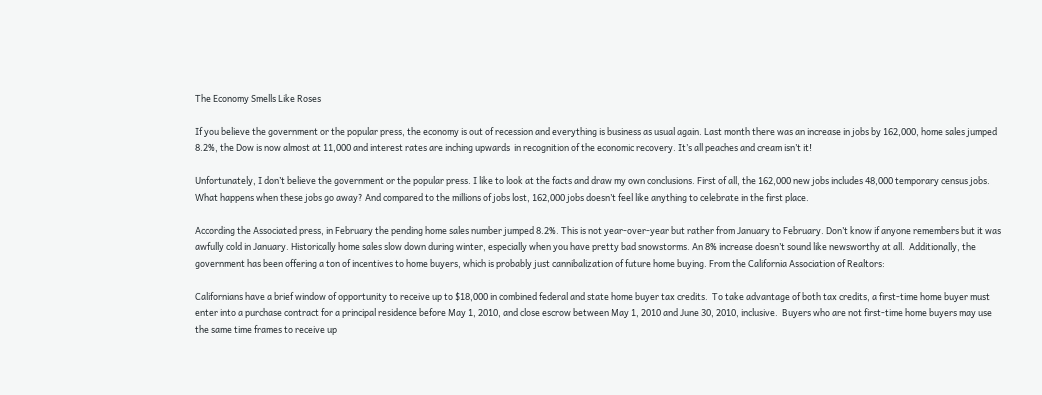The Economy Smells Like Roses

If you believe the government or the popular press, the economy is out of recession and everything is business as usual again. Last month there was an increase in jobs by 162,000, home sales jumped 8.2%, the Dow is now almost at 11,000 and interest rates are inching upwards  in recognition of the economic recovery. It’s all peaches and cream isn’t it!

Unfortunately, I don’t believe the government or the popular press. I like to look at the facts and draw my own conclusions. First of all, the 162,000 new jobs includes 48,000 temporary census jobs. What happens when these jobs go away? And compared to the millions of jobs lost, 162,000 jobs doesn’t feel like anything to celebrate in the first place.

According the Associated press, in February the pending home sales number jumped 8.2%. This is not year-over-year but rather from January to February. Don’t know if anyone remembers but it was awfully cold in January. Historically home sales slow down during winter, especially when you have pretty bad snowstorms. An 8% increase doesn’t sound like newsworthy at all.  Additionally, the government has been offering a ton of incentives to home buyers, which is probably just cannibalization of future home buying. From the California Association of Realtors:

Californians have a brief window of opportunity to receive up to $18,000 in combined federal and state home buyer tax credits.  To take advantage of both tax credits, a first-time home buyer must enter into a purchase contract for a principal residence before May 1, 2010, and close escrow between May 1, 2010 and June 30, 2010, inclusive.  Buyers who are not first-time home buyers may use the same time frames to receive up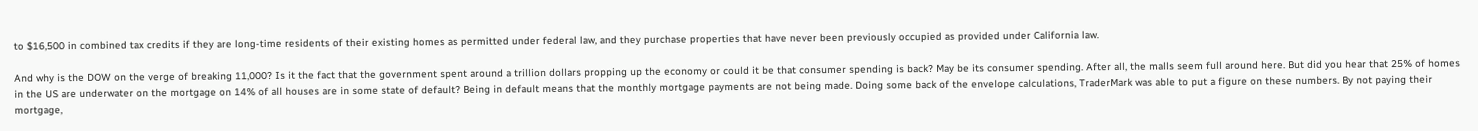to $16,500 in combined tax credits if they are long-time residents of their existing homes as permitted under federal law, and they purchase properties that have never been previously occupied as provided under California law.

And why is the DOW on the verge of breaking 11,000? Is it the fact that the government spent around a trillion dollars propping up the economy or could it be that consumer spending is back? May be its consumer spending. After all, the malls seem full around here. But did you hear that 25% of homes in the US are underwater on the mortgage on 14% of all houses are in some state of default? Being in default means that the monthly mortgage payments are not being made. Doing some back of the envelope calculations, TraderMark was able to put a figure on these numbers. By not paying their mortgage,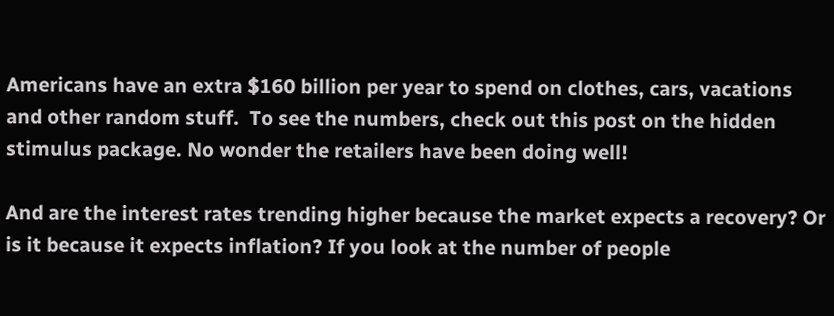Americans have an extra $160 billion per year to spend on clothes, cars, vacations and other random stuff.  To see the numbers, check out this post on the hidden stimulus package. No wonder the retailers have been doing well!

And are the interest rates trending higher because the market expects a recovery? Or is it because it expects inflation? If you look at the number of people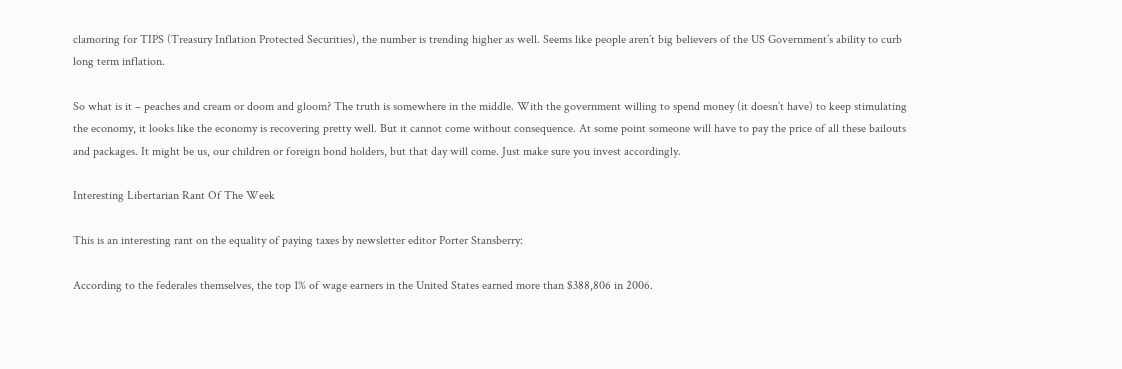clamoring for TIPS (Treasury Inflation Protected Securities), the number is trending higher as well. Seems like people aren’t big believers of the US Government’s ability to curb long term inflation.

So what is it – peaches and cream or doom and gloom? The truth is somewhere in the middle. With the government willing to spend money (it doesn’t have) to keep stimulating the economy, it looks like the economy is recovering pretty well. But it cannot come without consequence. At some point someone will have to pay the price of all these bailouts and packages. It might be us, our children or foreign bond holders, but that day will come. Just make sure you invest accordingly.

Interesting Libertarian Rant Of The Week

This is an interesting rant on the equality of paying taxes by newsletter editor Porter Stansberry:

According to the federales themselves, the top 1% of wage earners in the United States earned more than $388,806 in 2006.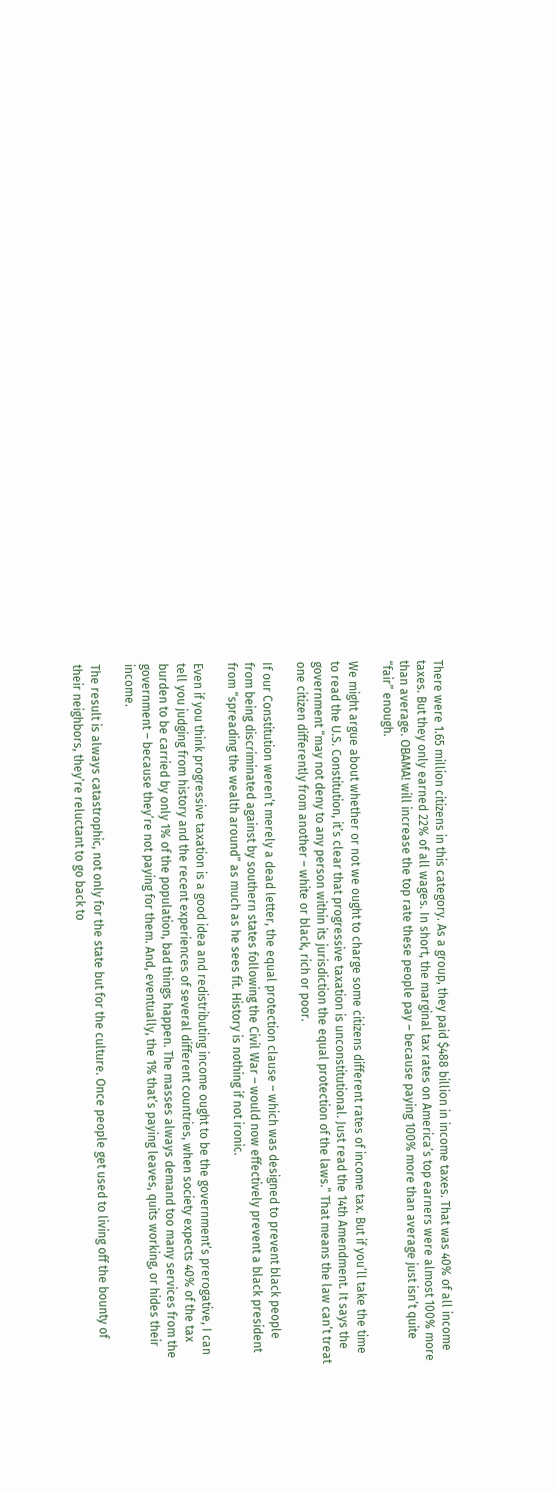There were 1.65 million citizens in this category. As a group, they paid $488 billion in income taxes. That was 40% of all income taxes. But they only earned 22% of all wages. In short, the marginal tax rates on America’s top earners were almost 100% more than average. OBAMA! will increase the top rate these people pay – because paying 100% more than average just isn’t quite “fair” enough.

We might argue about whether or not we ought to charge some citizens different rates of income tax. But if you’ll take the time to read the U.S. Constitution, it’s clear that progressive taxation is unconstitutional. Just read the 14th Amendment. It says the government “may not deny to any person within its jurisdiction the equal protection of the laws.” That means the law can’t treat one citizen differently from another – white or black, rich or poor.

If our Constitution weren’t merely a dead letter, the equal protection clause – which was designed to prevent black people from being discriminated against by southern states following the Civil War – would now effectively prevent a black president from “spreading the wealth around” as much as he sees fit. History is nothing if not ironic.

Even if you think progressive taxation is a good idea and redistributing income ought to be the government’s prerogative, I can tell you judging from history and the recent experiences of several different countries, when society expects 40% of the tax burden to be carried by only 1% of the population, bad things happen. The masses always demand too many services from the government – because they’re not paying for them. And, eventually, the 1% that’s paying leaves, quits working, or hides their income.

The result is always catastrophic, not only for the state but for the culture. Once people get used to living off the bounty of their neighbors, they’re reluctant to go back to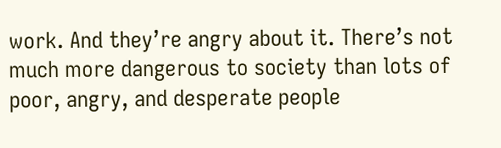work. And they’re angry about it. There’s not much more dangerous to society than lots of poor, angry, and desperate people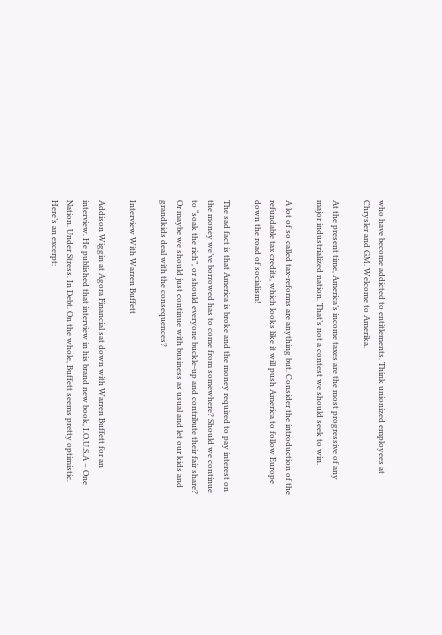who have become addicted to entitlements. Think unionized employees at Chrysler and GM. Welcome to Amerika.

At the present time, America’s income taxes are the most progressive of any major industrialized nation. That’s not a contest we should seek to win.

A lot of so called tax-reforms are anything but. Consider the introduction of the refundable tax credits, which looks like it will push America to follow Europe down the road of socialism!

The sad fact is that America is broke and the money required to pay interest on the money we’ve borrowed has to come from somewhere? Should we continue to “soak the rich”, or should everyone buckle-up and contribute their fair share? Or maybe we should just continue with business as usual and let our kids and grandkids deal with the consequences?

Interview With Warren Buffett

Addison Wiggin at Agora Financial sat down with Warren Buffett for an interview. He published that interview in his brand new book, I.O.U.S.A – One Nation. Under Stress. In Debt. On the whole, Buffett seems pretty optimistic. Here’s an excerpt: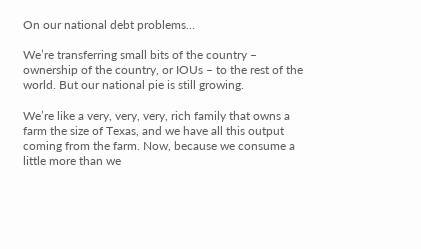On our national debt problems…

We’re transferring small bits of the country – ownership of the country, or IOUs – to the rest of the world. But our national pie is still growing.

We’re like a very, very, very, rich family that owns a farm the size of Texas, and we have all this output coming from the farm. Now, because we consume a little more than we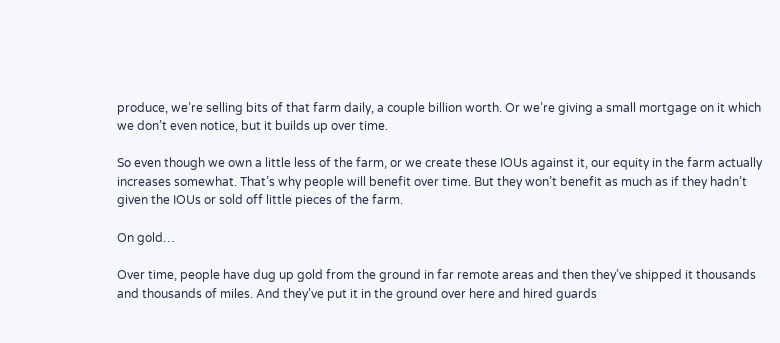produce, we’re selling bits of that farm daily, a couple billion worth. Or we’re giving a small mortgage on it which we don’t even notice, but it builds up over time.

So even though we own a little less of the farm, or we create these IOUs against it, our equity in the farm actually increases somewhat. That’s why people will benefit over time. But they won’t benefit as much as if they hadn’t given the IOUs or sold off little pieces of the farm.

On gold…

Over time, people have dug up gold from the ground in far remote areas and then they’ve shipped it thousands and thousands of miles. And they’ve put it in the ground over here and hired guards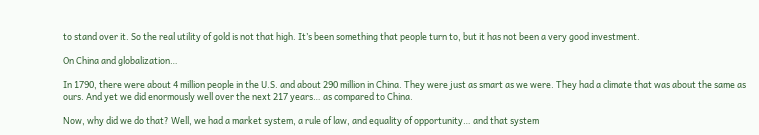to stand over it. So the real utility of gold is not that high. It’s been something that people turn to, but it has not been a very good investment.

On China and globalization…

In 1790, there were about 4 million people in the U.S. and about 290 million in China. They were just as smart as we were. They had a climate that was about the same as ours. And yet we did enormously well over the next 217 years… as compared to China.

Now, why did we do that? Well, we had a market system, a rule of law, and equality of opportunity… and that system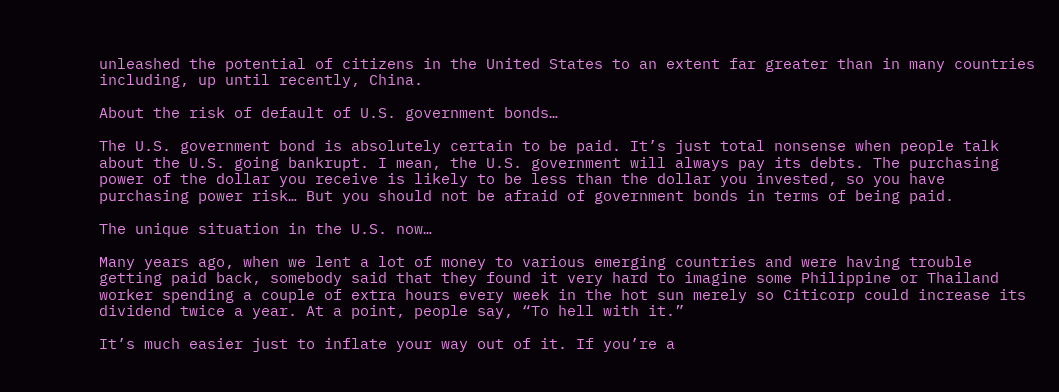unleashed the potential of citizens in the United States to an extent far greater than in many countries including, up until recently, China.

About the risk of default of U.S. government bonds…

The U.S. government bond is absolutely certain to be paid. It’s just total nonsense when people talk about the U.S. going bankrupt. I mean, the U.S. government will always pay its debts. The purchasing power of the dollar you receive is likely to be less than the dollar you invested, so you have purchasing power risk… But you should not be afraid of government bonds in terms of being paid.

The unique situation in the U.S. now…

Many years ago, when we lent a lot of money to various emerging countries and were having trouble getting paid back, somebody said that they found it very hard to imagine some Philippine or Thailand worker spending a couple of extra hours every week in the hot sun merely so Citicorp could increase its dividend twice a year. At a point, people say, “To hell with it.”

It’s much easier just to inflate your way out of it. If you’re a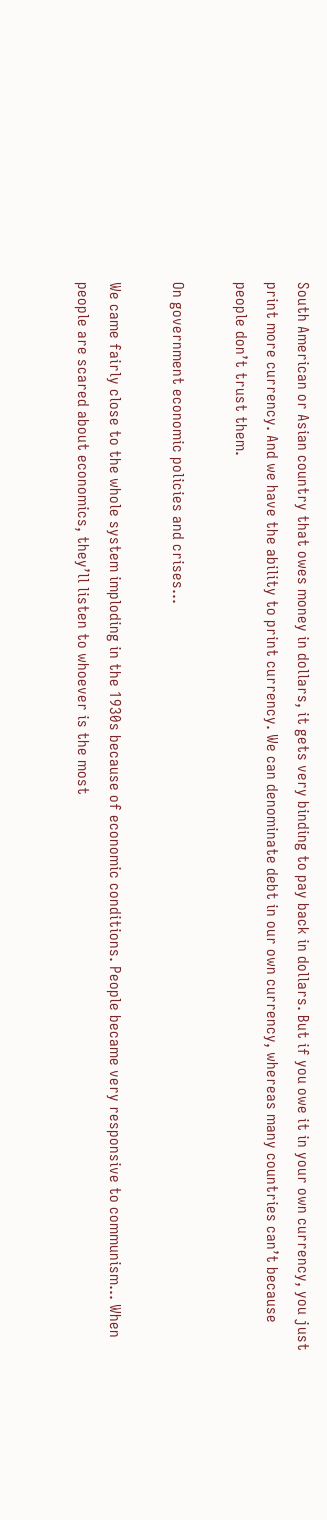South American or Asian country that owes money in dollars, it gets very binding to pay back in dollars. But if you owe it in your own currency, you just print more currency. And we have the ability to print currency. We can denominate debt in our own currency, whereas many countries can’t because people don’t trust them.

On government economic policies and crises…

We came fairly close to the whole system imploding in the 1930s because of economic conditions. People became very responsive to communism… When people are scared about economics, they’ll listen to whoever is the most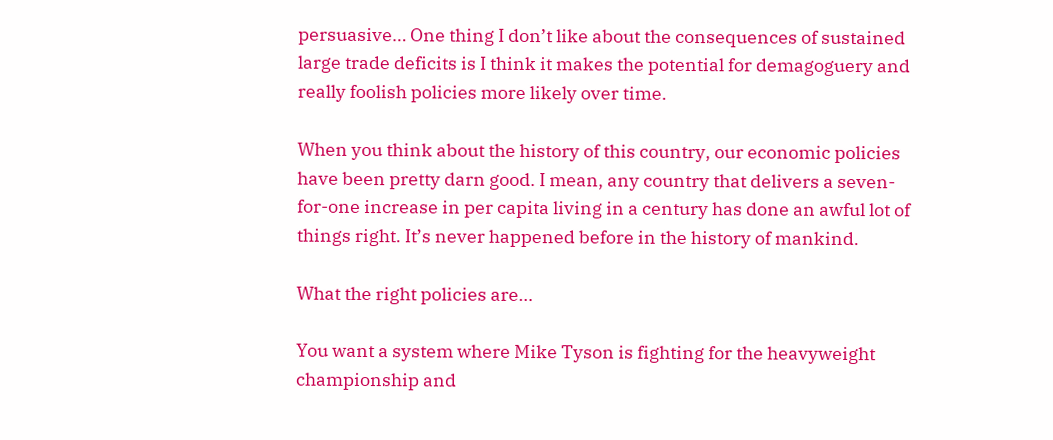persuasive… One thing I don’t like about the consequences of sustained large trade deficits is I think it makes the potential for demagoguery and really foolish policies more likely over time.

When you think about the history of this country, our economic policies have been pretty darn good. I mean, any country that delivers a seven-for-one increase in per capita living in a century has done an awful lot of things right. It’s never happened before in the history of mankind.

What the right policies are…

You want a system where Mike Tyson is fighting for the heavyweight championship and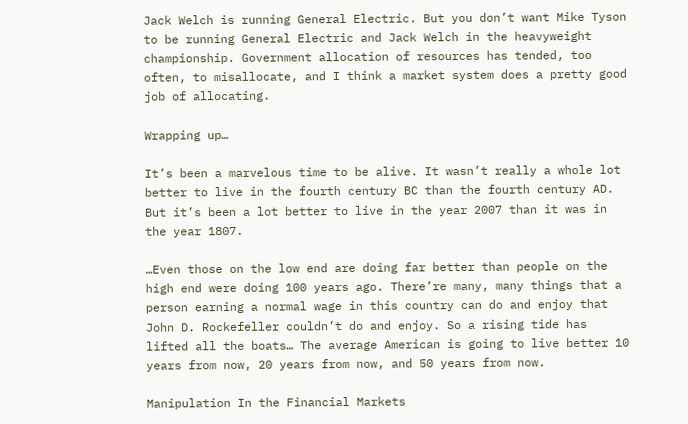Jack Welch is running General Electric. But you don’t want Mike Tyson to be running General Electric and Jack Welch in the heavyweight championship. Government allocation of resources has tended, too often, to misallocate, and I think a market system does a pretty good job of allocating.

Wrapping up…

It’s been a marvelous time to be alive. It wasn’t really a whole lot better to live in the fourth century BC than the fourth century AD. But it’s been a lot better to live in the year 2007 than it was in the year 1807.

…Even those on the low end are doing far better than people on the high end were doing 100 years ago. There’re many, many things that a person earning a normal wage in this country can do and enjoy that John D. Rockefeller couldn’t do and enjoy. So a rising tide has lifted all the boats… The average American is going to live better 10 years from now, 20 years from now, and 50 years from now.

Manipulation In the Financial Markets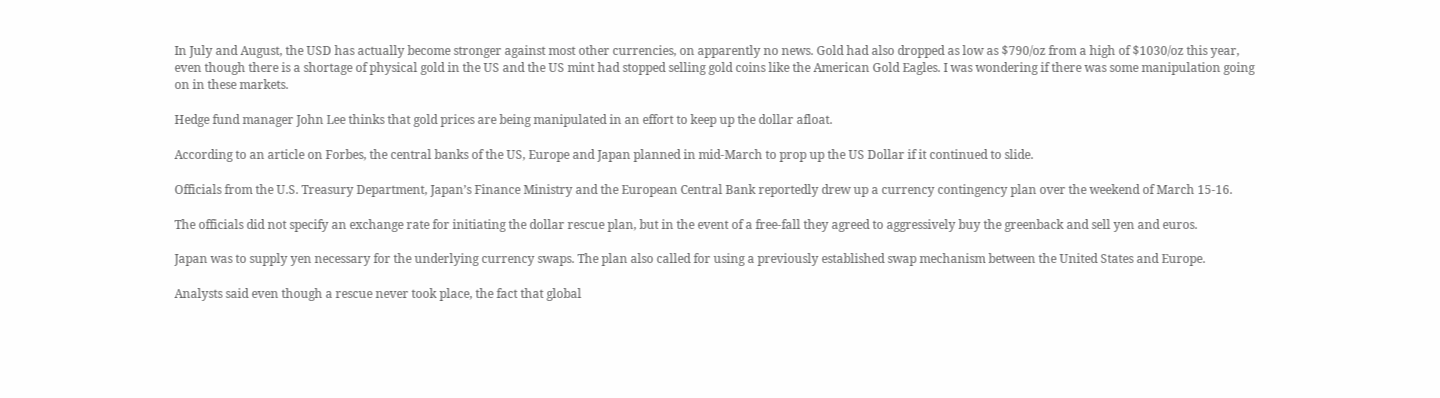In July and August, the USD has actually become stronger against most other currencies, on apparently no news. Gold had also dropped as low as $790/oz from a high of $1030/oz this year, even though there is a shortage of physical gold in the US and the US mint had stopped selling gold coins like the American Gold Eagles. I was wondering if there was some manipulation going on in these markets.

Hedge fund manager John Lee thinks that gold prices are being manipulated in an effort to keep up the dollar afloat.

According to an article on Forbes, the central banks of the US, Europe and Japan planned in mid-March to prop up the US Dollar if it continued to slide.

Officials from the U.S. Treasury Department, Japan’s Finance Ministry and the European Central Bank reportedly drew up a currency contingency plan over the weekend of March 15-16.

The officials did not specify an exchange rate for initiating the dollar rescue plan, but in the event of a free-fall they agreed to aggressively buy the greenback and sell yen and euros.

Japan was to supply yen necessary for the underlying currency swaps. The plan also called for using a previously established swap mechanism between the United States and Europe.

Analysts said even though a rescue never took place, the fact that global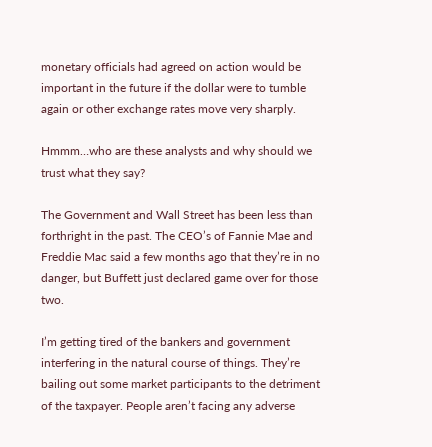monetary officials had agreed on action would be important in the future if the dollar were to tumble again or other exchange rates move very sharply.

Hmmm…who are these analysts and why should we trust what they say?

The Government and Wall Street has been less than forthright in the past. The CEO’s of Fannie Mae and Freddie Mac said a few months ago that they’re in no danger, but Buffett just declared game over for those two.

I’m getting tired of the bankers and government interfering in the natural course of things. They’re bailing out some market participants to the detriment of the taxpayer. People aren’t facing any adverse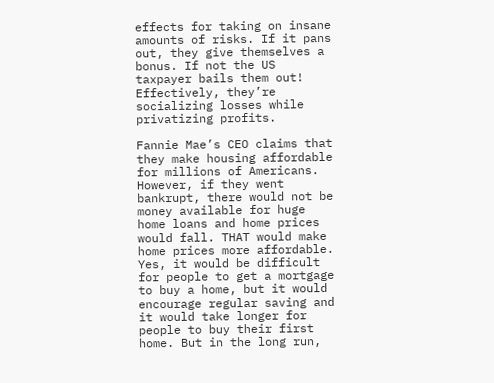effects for taking on insane amounts of risks. If it pans out, they give themselves a bonus. If not the US taxpayer bails them out! Effectively, they’re socializing losses while privatizing profits.

Fannie Mae’s CEO claims that they make housing affordable for millions of Americans. However, if they went bankrupt, there would not be money available for huge home loans and home prices would fall. THAT would make home prices more affordable. Yes, it would be difficult for people to get a mortgage to buy a home, but it would encourage regular saving and it would take longer for people to buy their first home. But in the long run,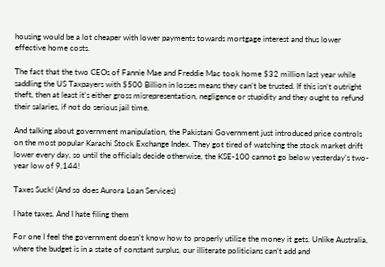housing would be a lot cheaper with lower payments towards mortgage interest and thus lower effective home costs.

The fact that the two CEOs of Fannie Mae and Freddie Mac took home $32 million last year while saddling the US Taxpayers with $500 Billion in losses means they can’t be trusted. If this isn’t outright theft, then at least it’s either gross misrepresentation, negligence or stupidity and they ought to refund their salaries, if not do serious jail time.

And talking about government manipulation, the Pakistani Government just introduced price controls on the most popular Karachi Stock Exchange Index. They got tired of watching the stock market drift lower every day, so until the officials decide otherwise, the KSE-100 cannot go below yesterday’s two-year low of 9,144!

Taxes Suck! (And so does Aurora Loan Services)

I hate taxes. And I hate filing them

For one I feel the government doesn’t know how to properly utilize the money it gets. Unlike Australia, where the budget is in a state of constant surplus, our illiterate politicians can’t add and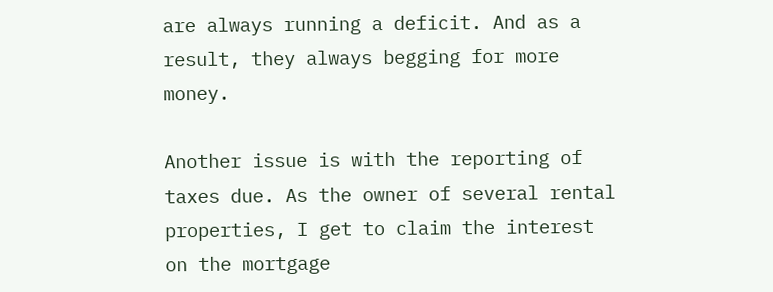are always running a deficit. And as a result, they always begging for more money.

Another issue is with the reporting of taxes due. As the owner of several rental properties, I get to claim the interest on the mortgage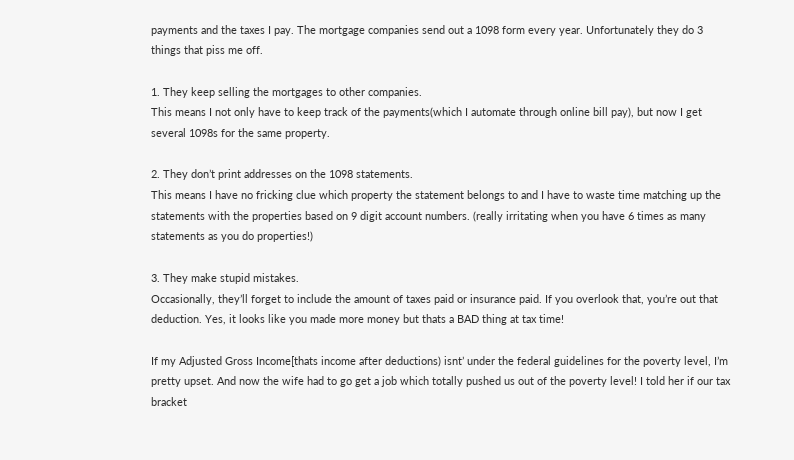payments and the taxes I pay. The mortgage companies send out a 1098 form every year. Unfortunately they do 3 things that piss me off.

1. They keep selling the mortgages to other companies.
This means I not only have to keep track of the payments(which I automate through online bill pay), but now I get several 1098s for the same property.

2. They don’t print addresses on the 1098 statements.
This means I have no fricking clue which property the statement belongs to and I have to waste time matching up the statements with the properties based on 9 digit account numbers. (really irritating when you have 6 times as many statements as you do properties!)

3. They make stupid mistakes.
Occasionally, they’ll forget to include the amount of taxes paid or insurance paid. If you overlook that, you’re out that deduction. Yes, it looks like you made more money but thats a BAD thing at tax time!

If my Adjusted Gross Income[thats income after deductions) isnt’ under the federal guidelines for the poverty level, I’m pretty upset. And now the wife had to go get a job which totally pushed us out of the poverty level! I told her if our tax bracket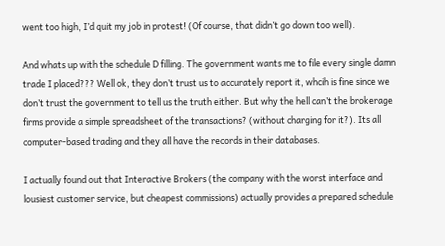went too high, I’d quit my job in protest! (Of course, that didn’t go down too well).

And whats up with the schedule D filling. The government wants me to file every single damn trade I placed??? Well ok, they don’t trust us to accurately report it, whcih is fine since we don’t trust the government to tell us the truth either. But why the hell can’t the brokerage firms provide a simple spreadsheet of the transactions? (without charging for it?). Its all computer-based trading and they all have the records in their databases.

I actually found out that Interactive Brokers (the company with the worst interface and lousiest customer service, but cheapest commissions) actually provides a prepared schedule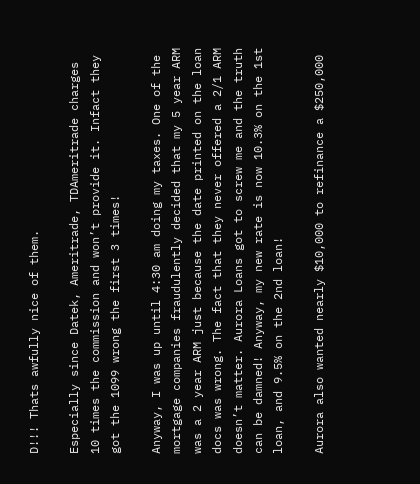D!!! Thats awfully nice of them.

Especially since Datek, Ameritrade, TDAmeritrade charges 10 times the commission and won’t provide it. Infact they got the 1099 wrong the first 3 times!

Anyway, I was up until 4:30 am doing my taxes. One of the mortgage companies fraudulently decided that my 5 year ARM was a 2 year ARM just because the date printed on the loan docs was wrong. The fact that they never offered a 2/1 ARM doesn’t matter. Aurora Loans got to screw me and the truth can be damned! Anyway, my new rate is now 10.3% on the 1st loan, and 9.5% on the 2nd loan!

Aurora also wanted nearly $10,000 to refinance a $250,000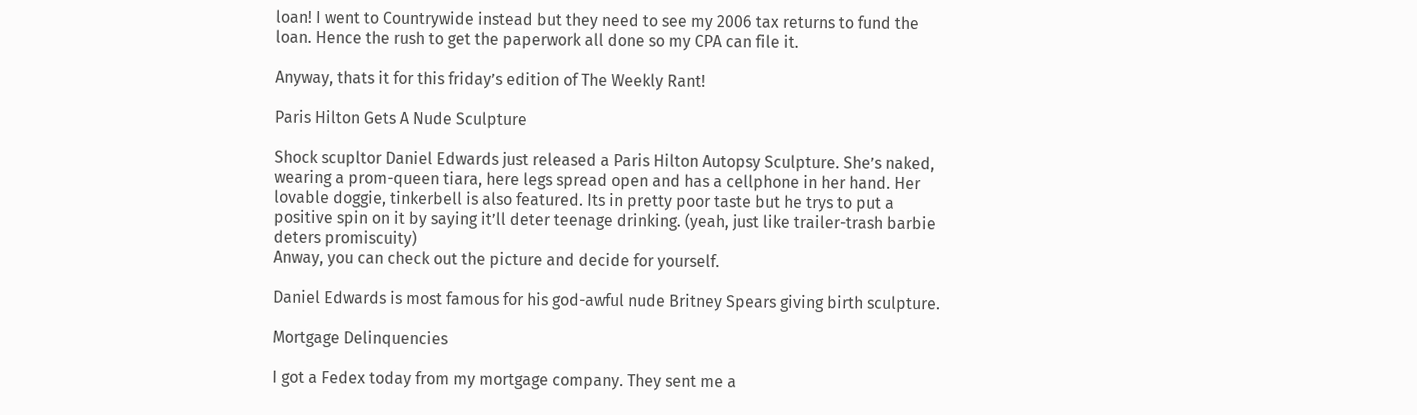loan! I went to Countrywide instead but they need to see my 2006 tax returns to fund the loan. Hence the rush to get the paperwork all done so my CPA can file it.

Anyway, thats it for this friday’s edition of The Weekly Rant!

Paris Hilton Gets A Nude Sculpture

Shock scupltor Daniel Edwards just released a Paris Hilton Autopsy Sculpture. She’s naked, wearing a prom-queen tiara, here legs spread open and has a cellphone in her hand. Her lovable doggie, tinkerbell is also featured. Its in pretty poor taste but he trys to put a positive spin on it by saying it’ll deter teenage drinking. (yeah, just like trailer-trash barbie deters promiscuity)
Anway, you can check out the picture and decide for yourself.

Daniel Edwards is most famous for his god-awful nude Britney Spears giving birth sculpture.

Mortgage Delinquencies

I got a Fedex today from my mortgage company. They sent me a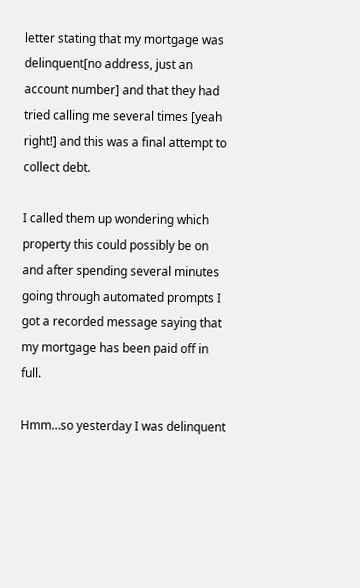letter stating that my mortgage was delinquent[no address, just an account number] and that they had tried calling me several times [yeah right!] and this was a final attempt to collect debt.

I called them up wondering which property this could possibly be on and after spending several minutes going through automated prompts I got a recorded message saying that my mortgage has been paid off in full.

Hmm…so yesterday I was delinquent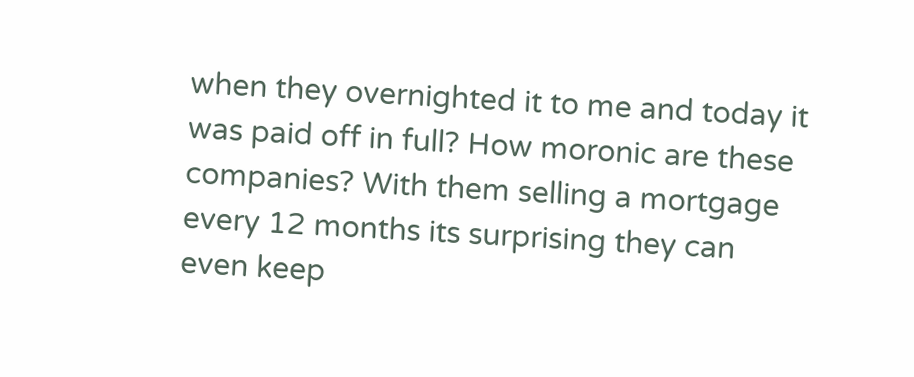when they overnighted it to me and today it was paid off in full? How moronic are these companies? With them selling a mortgage every 12 months its surprising they can even keep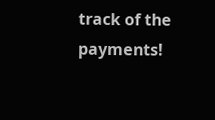track of the payments!